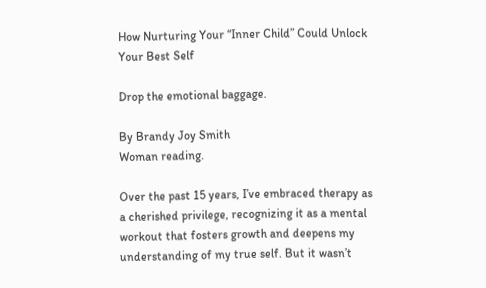How Nurturing Your “Inner Child” Could Unlock Your Best Self

Drop the emotional baggage.

By Brandy Joy Smith
Woman reading.

Over the past 15 years, I’ve embraced therapy as a cherished privilege, recognizing it as a mental workout that fosters growth and deepens my understanding of my true self. But it wasn’t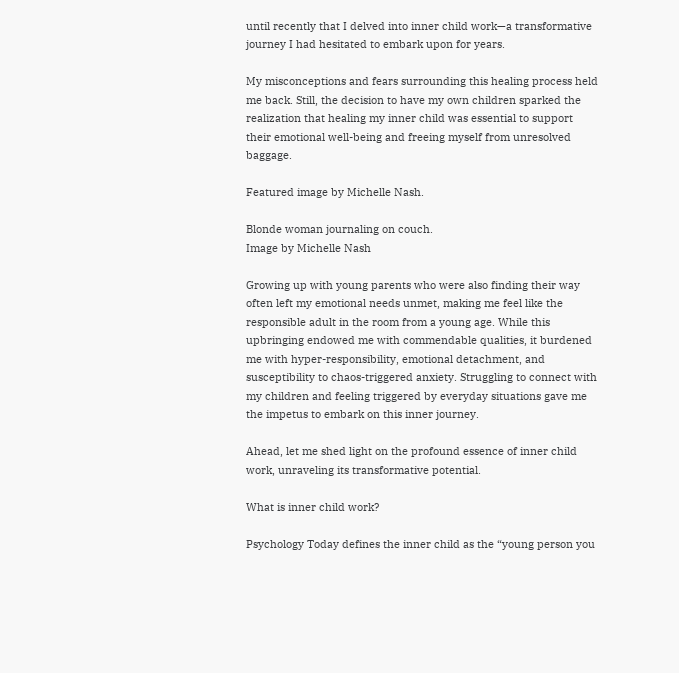until recently that I delved into inner child work—a transformative journey I had hesitated to embark upon for years.

My misconceptions and fears surrounding this healing process held me back. Still, the decision to have my own children sparked the realization that healing my inner child was essential to support their emotional well-being and freeing myself from unresolved baggage.

Featured image by Michelle Nash.

Blonde woman journaling on couch.
Image by Michelle Nash

Growing up with young parents who were also finding their way often left my emotional needs unmet, making me feel like the responsible adult in the room from a young age. While this upbringing endowed me with commendable qualities, it burdened me with hyper-responsibility, emotional detachment, and susceptibility to chaos-triggered anxiety. Struggling to connect with my children and feeling triggered by everyday situations gave me the impetus to embark on this inner journey.

Ahead, let me shed light on the profound essence of inner child work, unraveling its transformative potential.

What is inner child work?

Psychology Today defines the inner child as the “young person you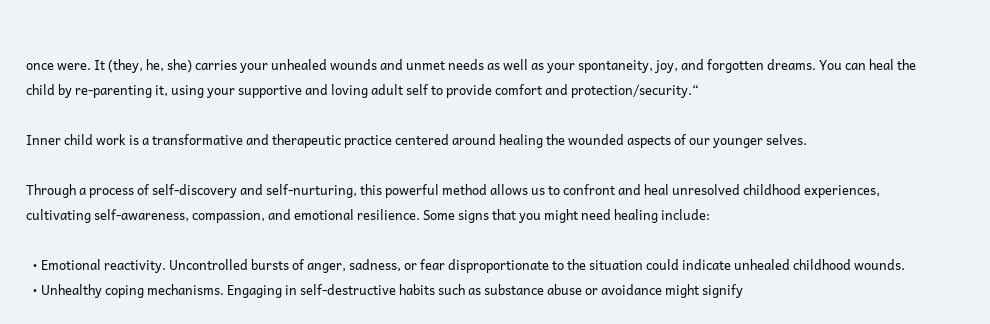once were. It (they, he, she) carries your unhealed wounds and unmet needs as well as your spontaneity, joy, and forgotten dreams. You can heal the child by re-parenting it, using your supportive and loving adult self to provide comfort and protection/security.“

Inner child work is a transformative and therapeutic practice centered around healing the wounded aspects of our younger selves.

Through a process of self-discovery and self-nurturing, this powerful method allows us to confront and heal unresolved childhood experiences, cultivating self-awareness, compassion, and emotional resilience. Some signs that you might need healing include:

  • Emotional reactivity. Uncontrolled bursts of anger, sadness, or fear disproportionate to the situation could indicate unhealed childhood wounds.
  • Unhealthy coping mechanisms. Engaging in self-destructive habits such as substance abuse or avoidance might signify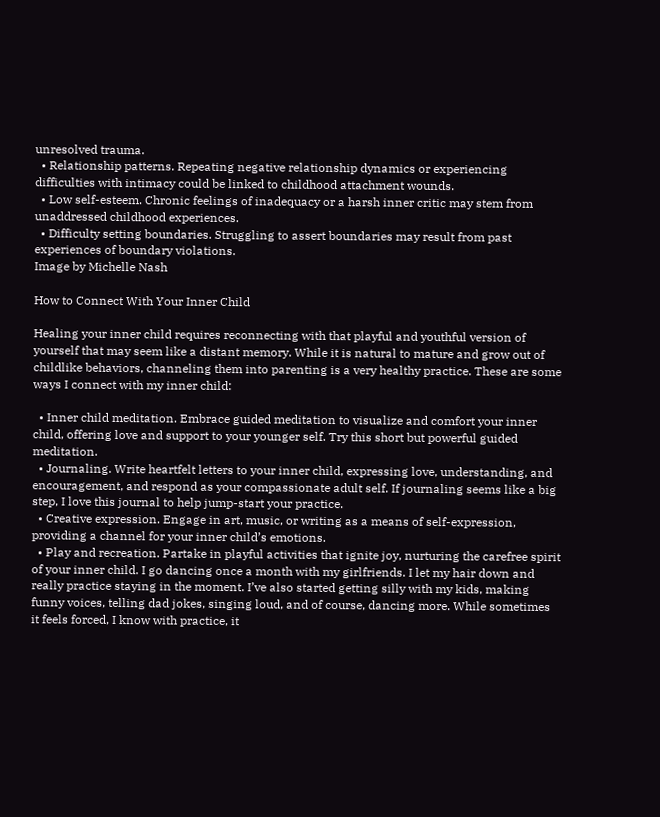unresolved trauma.
  • Relationship patterns. Repeating negative relationship dynamics or experiencing difficulties with intimacy could be linked to childhood attachment wounds.
  • Low self-esteem. Chronic feelings of inadequacy or a harsh inner critic may stem from unaddressed childhood experiences.
  • Difficulty setting boundaries. Struggling to assert boundaries may result from past experiences of boundary violations.
Image by Michelle Nash

How to Connect With Your Inner Child

Healing your inner child requires reconnecting with that playful and youthful version of yourself that may seem like a distant memory. While it is natural to mature and grow out of childlike behaviors, channeling them into parenting is a very healthy practice. These are some ways I connect with my inner child:

  • Inner child meditation. Embrace guided meditation to visualize and comfort your inner child, offering love and support to your younger self. Try this short but powerful guided meditation.
  • Journaling. Write heartfelt letters to your inner child, expressing love, understanding, and encouragement, and respond as your compassionate adult self. If journaling seems like a big step, I love this journal to help jump-start your practice.
  • Creative expression. Engage in art, music, or writing as a means of self-expression, providing a channel for your inner child’s emotions.
  • Play and recreation. Partake in playful activities that ignite joy, nurturing the carefree spirit of your inner child. I go dancing once a month with my girlfriends. I let my hair down and really practice staying in the moment. I’ve also started getting silly with my kids, making funny voices, telling dad jokes, singing loud, and of course, dancing more. While sometimes it feels forced, I know with practice, it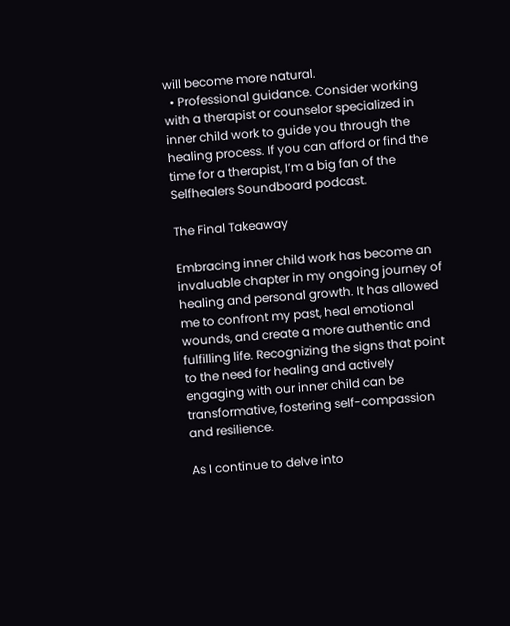will become more natural.
  • Professional guidance. Consider working with a therapist or counselor specialized in inner child work to guide you through the healing process. If you can afford or find the time for a therapist, I’m a big fan of the Selfhealers Soundboard podcast.

The Final Takeaway

Embracing inner child work has become an invaluable chapter in my ongoing journey of healing and personal growth. It has allowed me to confront my past, heal emotional wounds, and create a more authentic and fulfilling life. Recognizing the signs that point to the need for healing and actively engaging with our inner child can be transformative, fostering self-compassion and resilience.

As I continue to delve into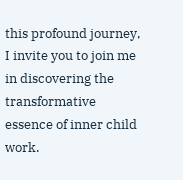this profound journey, I invite you to join me in discovering the transformative essence of inner child work.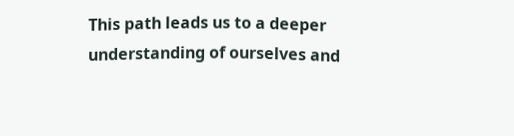This path leads us to a deeper understanding of ourselves and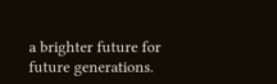a brighter future for future generations.